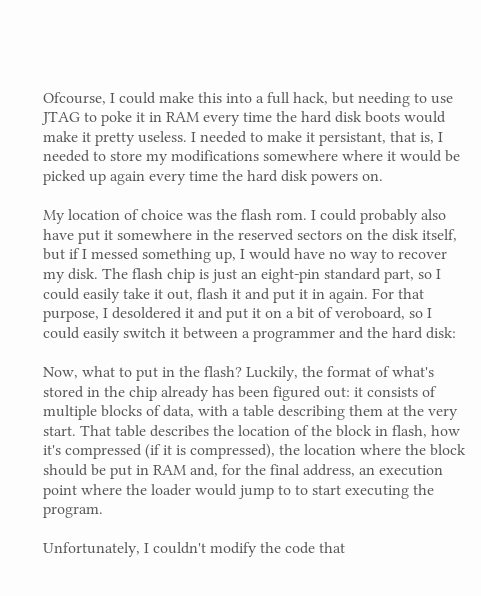Ofcourse, I could make this into a full hack, but needing to use JTAG to poke it in RAM every time the hard disk boots would make it pretty useless. I needed to make it persistant, that is, I needed to store my modifications somewhere where it would be picked up again every time the hard disk powers on.

My location of choice was the flash rom. I could probably also have put it somewhere in the reserved sectors on the disk itself, but if I messed something up, I would have no way to recover my disk. The flash chip is just an eight-pin standard part, so I could easily take it out, flash it and put it in again. For that purpose, I desoldered it and put it on a bit of veroboard, so I could easily switch it between a programmer and the hard disk:

Now, what to put in the flash? Luckily, the format of what's stored in the chip already has been figured out: it consists of multiple blocks of data, with a table describing them at the very start. That table describes the location of the block in flash, how it's compressed (if it is compressed), the location where the block should be put in RAM and, for the final address, an execution point where the loader would jump to to start executing the program.

Unfortunately, I couldn't modify the code that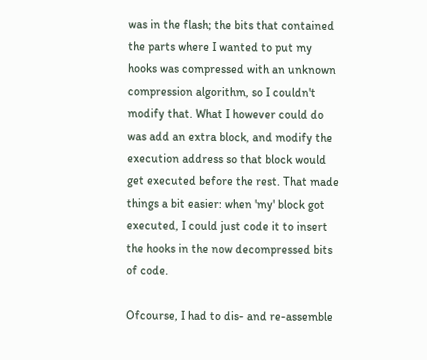was in the flash; the bits that contained the parts where I wanted to put my hooks was compressed with an unknown compression algorithm, so I couldn't modify that. What I however could do was add an extra block, and modify the execution address so that block would get executed before the rest. That made things a bit easier: when 'my' block got executed, I could just code it to insert the hooks in the now decompressed bits of code.

Ofcourse, I had to dis- and re-assemble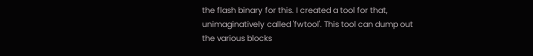the flash binary for this. I created a tool for that, unimaginatively called 'fwtool'. This tool can dump out the various blocks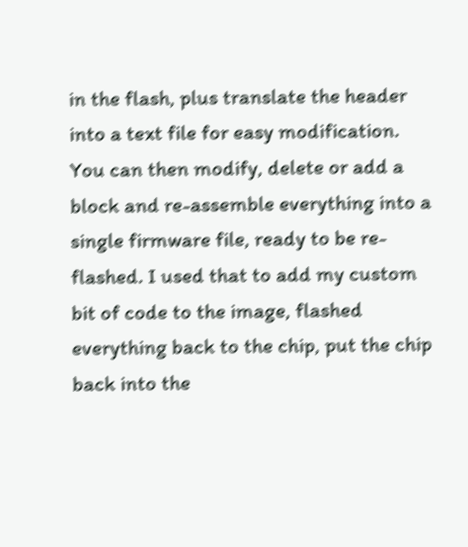in the flash, plus translate the header into a text file for easy modification. You can then modify, delete or add a block and re-assemble everything into a single firmware file, ready to be re-flashed. I used that to add my custom bit of code to the image, flashed everything back to the chip, put the chip back into the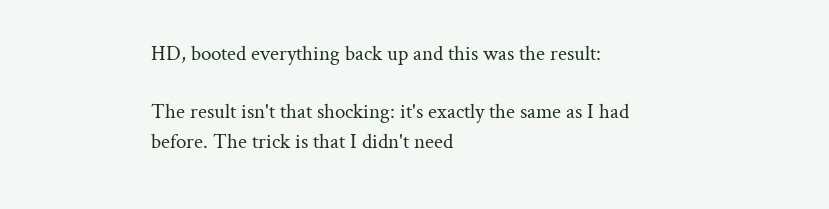HD, booted everything back up and this was the result:

The result isn't that shocking: it's exactly the same as I had before. The trick is that I didn't need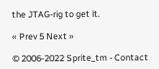the JTAG-rig to get it.

« Prev 5 Next »

© 2006-2022 Sprite_tm - Contact